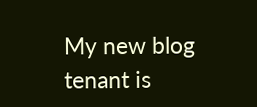My new blog tenant is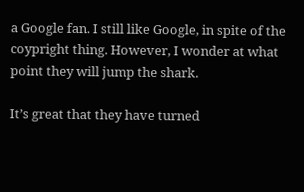a Google fan. I still like Google, in spite of the coypright thing. However, I wonder at what point they will jump the shark.

It’s great that they have turned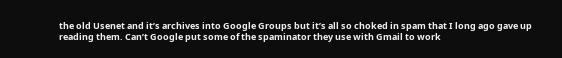the old Usenet and it’s archives into Google Groups but it’s all so choked in spam that I long ago gave up reading them. Can’t Google put some of the spaminator they use with Gmail to work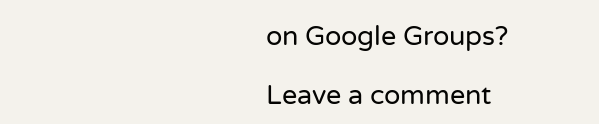on Google Groups?

Leave a comment